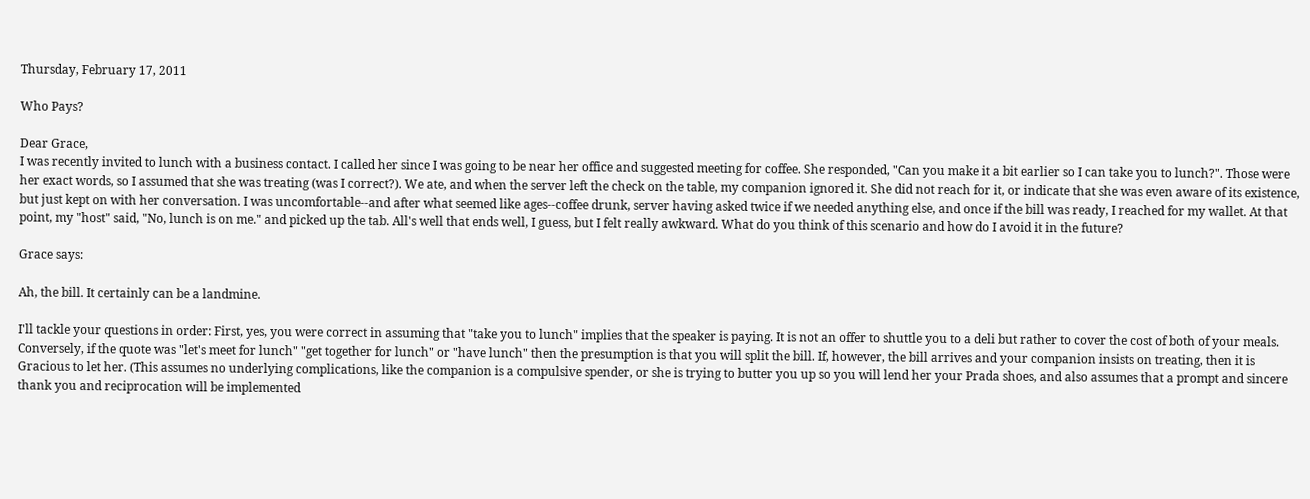Thursday, February 17, 2011

Who Pays?

Dear Grace,
I was recently invited to lunch with a business contact. I called her since I was going to be near her office and suggested meeting for coffee. She responded, "Can you make it a bit earlier so I can take you to lunch?". Those were her exact words, so I assumed that she was treating (was I correct?). We ate, and when the server left the check on the table, my companion ignored it. She did not reach for it, or indicate that she was even aware of its existence, but just kept on with her conversation. I was uncomfortable--and after what seemed like ages--coffee drunk, server having asked twice if we needed anything else, and once if the bill was ready, I reached for my wallet. At that point, my "host" said, "No, lunch is on me." and picked up the tab. All's well that ends well, I guess, but I felt really awkward. What do you think of this scenario and how do I avoid it in the future?

Grace says:

Ah, the bill. It certainly can be a landmine.

I'll tackle your questions in order: First, yes, you were correct in assuming that "take you to lunch" implies that the speaker is paying. It is not an offer to shuttle you to a deli but rather to cover the cost of both of your meals. Conversely, if the quote was "let's meet for lunch" "get together for lunch" or "have lunch" then the presumption is that you will split the bill. If, however, the bill arrives and your companion insists on treating, then it is Gracious to let her. (This assumes no underlying complications, like the companion is a compulsive spender, or she is trying to butter you up so you will lend her your Prada shoes, and also assumes that a prompt and sincere thank you and reciprocation will be implemented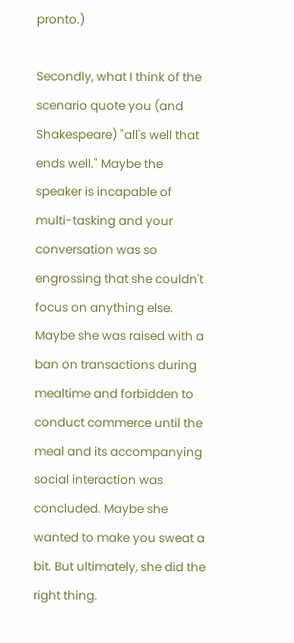pronto.)

Secondly, what I think of the scenario quote you (and Shakespeare) "all's well that ends well." Maybe the speaker is incapable of multi-tasking and your conversation was so engrossing that she couldn't focus on anything else. Maybe she was raised with a ban on transactions during mealtime and forbidden to conduct commerce until the meal and its accompanying social interaction was concluded. Maybe she wanted to make you sweat a bit. But ultimately, she did the right thing.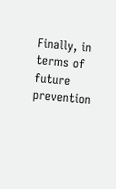Finally, in terms of future prevention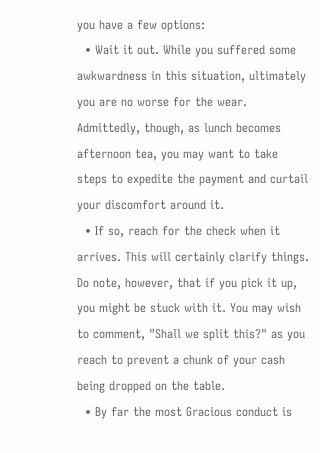you have a few options:
  • Wait it out. While you suffered some awkwardness in this situation, ultimately you are no worse for the wear. Admittedly, though, as lunch becomes afternoon tea, you may want to take steps to expedite the payment and curtail your discomfort around it.
  • If so, reach for the check when it arrives. This will certainly clarify things. Do note, however, that if you pick it up, you might be stuck with it. You may wish to comment, "Shall we split this?" as you reach to prevent a chunk of your cash being dropped on the table.
  • By far the most Gracious conduct is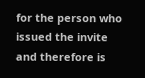for the person who issued the invite and therefore is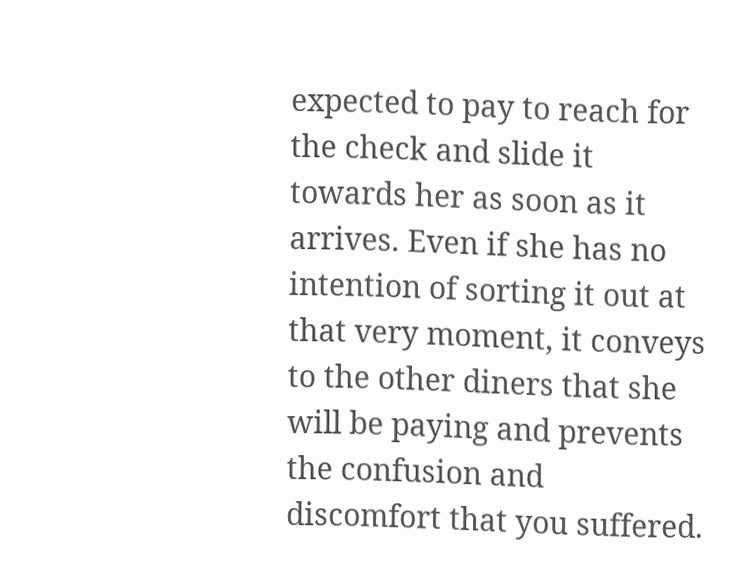expected to pay to reach for the check and slide it towards her as soon as it arrives. Even if she has no intention of sorting it out at that very moment, it conveys to the other diners that she will be paying and prevents the confusion and discomfort that you suffered.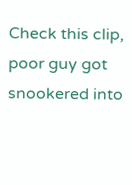Check this clip, poor guy got snookered into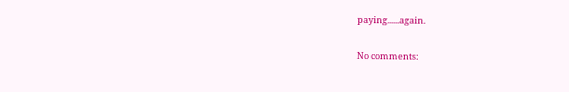paying......again.

No comments: